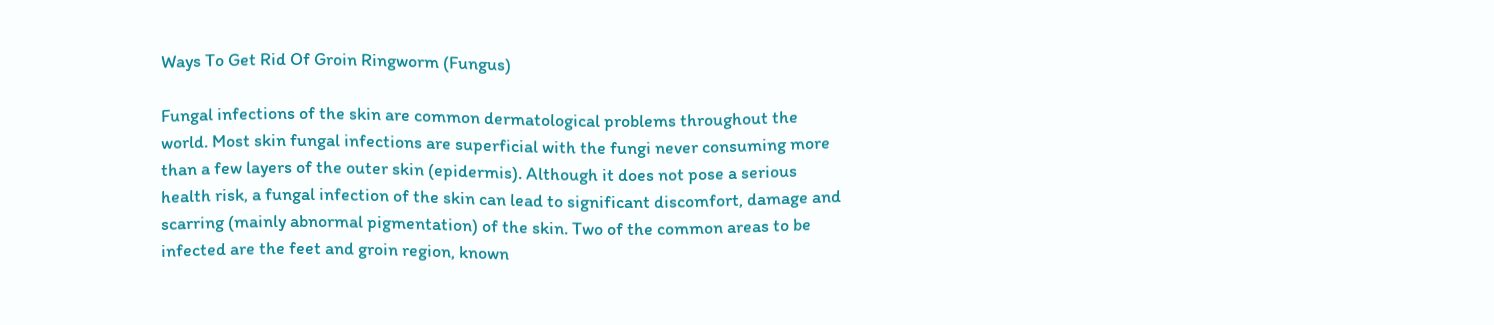Ways To Get Rid Of Groin Ringworm (Fungus)

Fungal infections of the skin are common dermatological problems throughout the world. Most skin fungal infections are superficial with the fungi never consuming more than a few layers of the outer skin (epidermis). Although it does not pose a serious health risk, a fungal infection of the skin can lead to significant discomfort, damage and scarring (mainly abnormal pigmentation) of the skin. Two of the common areas to be infected are the feet and groin region, known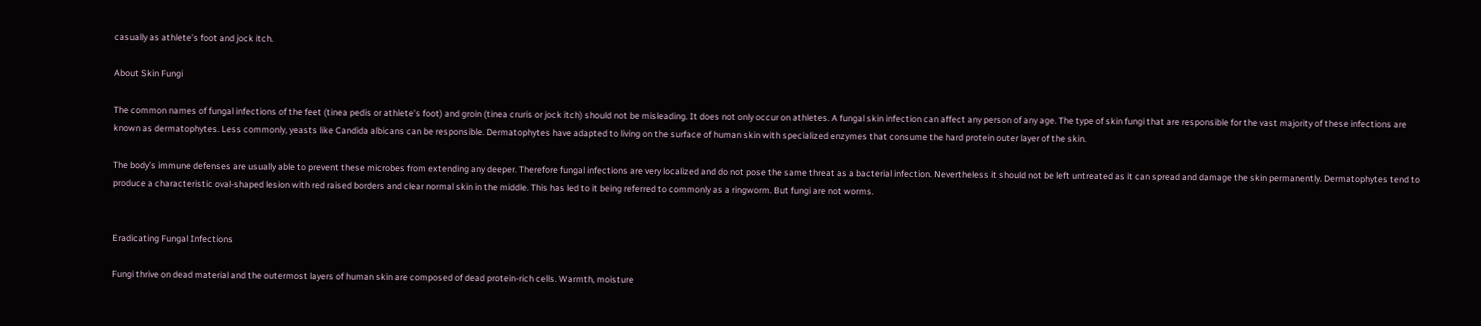casually as athlete’s foot and jock itch.

About Skin Fungi

The common names of fungal infections of the feet (tinea pedis or athlete’s foot) and groin (tinea cruris or jock itch) should not be misleading. It does not only occur on athletes. A fungal skin infection can affect any person of any age. The type of skin fungi that are responsible for the vast majority of these infections are known as dermatophytes. Less commonly, yeasts like Candida albicans can be responsible. Dermatophytes have adapted to living on the surface of human skin with specialized enzymes that consume the hard protein outer layer of the skin.

The body’s immune defenses are usually able to prevent these microbes from extending any deeper. Therefore fungal infections are very localized and do not pose the same threat as a bacterial infection. Nevertheless it should not be left untreated as it can spread and damage the skin permanently. Dermatophytes tend to produce a characteristic oval-shaped lesion with red raised borders and clear normal skin in the middle. This has led to it being referred to commonly as a ringworm. But fungi are not worms.


Eradicating Fungal Infections

Fungi thrive on dead material and the outermost layers of human skin are composed of dead protein-rich cells. Warmth, moisture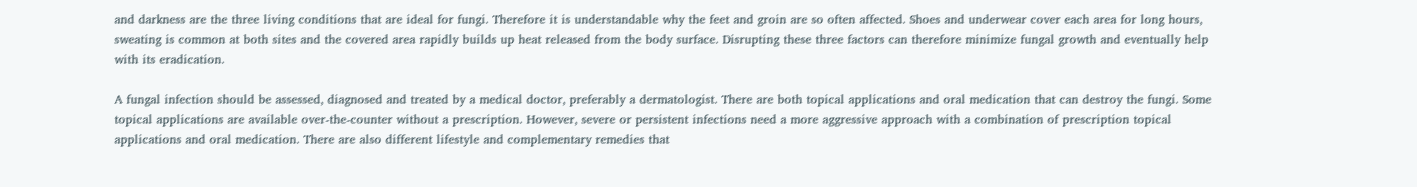and darkness are the three living conditions that are ideal for fungi. Therefore it is understandable why the feet and groin are so often affected. Shoes and underwear cover each area for long hours, sweating is common at both sites and the covered area rapidly builds up heat released from the body surface. Disrupting these three factors can therefore minimize fungal growth and eventually help with its eradication.

A fungal infection should be assessed, diagnosed and treated by a medical doctor, preferably a dermatologist. There are both topical applications and oral medication that can destroy the fungi. Some topical applications are available over-the-counter without a prescription. However, severe or persistent infections need a more aggressive approach with a combination of prescription topical applications and oral medication. There are also different lifestyle and complementary remedies that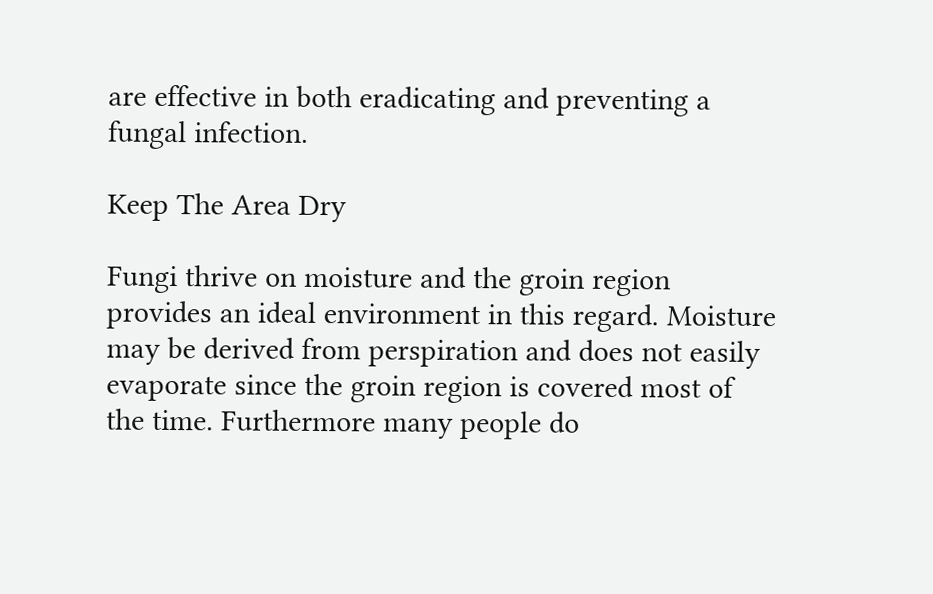are effective in both eradicating and preventing a fungal infection.

Keep The Area Dry

Fungi thrive on moisture and the groin region provides an ideal environment in this regard. Moisture may be derived from perspiration and does not easily evaporate since the groin region is covered most of the time. Furthermore many people do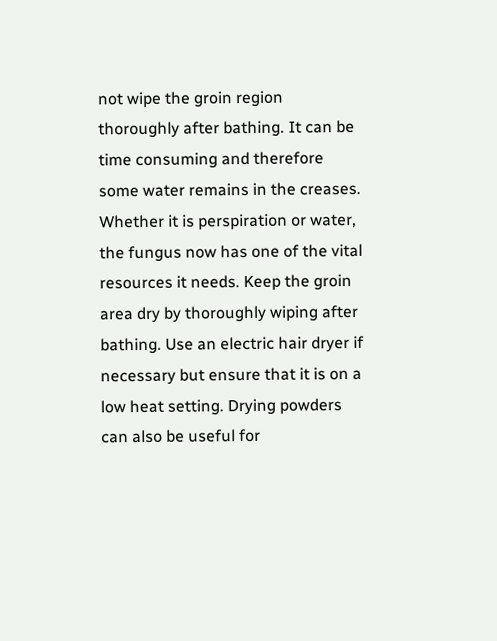not wipe the groin region thoroughly after bathing. It can be time consuming and therefore some water remains in the creases. Whether it is perspiration or water, the fungus now has one of the vital resources it needs. Keep the groin area dry by thoroughly wiping after bathing. Use an electric hair dryer if necessary but ensure that it is on a low heat setting. Drying powders can also be useful for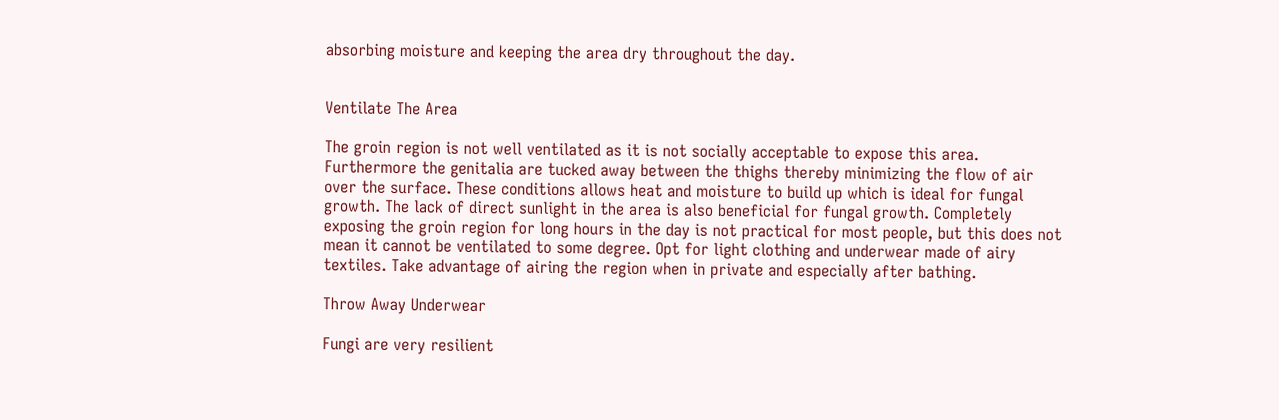absorbing moisture and keeping the area dry throughout the day.


Ventilate The Area

The groin region is not well ventilated as it is not socially acceptable to expose this area. Furthermore the genitalia are tucked away between the thighs thereby minimizing the flow of air over the surface. These conditions allows heat and moisture to build up which is ideal for fungal growth. The lack of direct sunlight in the area is also beneficial for fungal growth. Completely exposing the groin region for long hours in the day is not practical for most people, but this does not mean it cannot be ventilated to some degree. Opt for light clothing and underwear made of airy textiles. Take advantage of airing the region when in private and especially after bathing.

Throw Away Underwear

Fungi are very resilient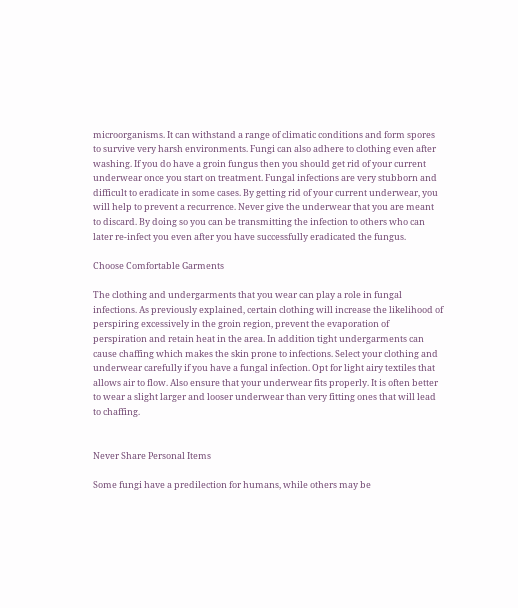microorganisms. It can withstand a range of climatic conditions and form spores to survive very harsh environments. Fungi can also adhere to clothing even after washing. If you do have a groin fungus then you should get rid of your current underwear once you start on treatment. Fungal infections are very stubborn and difficult to eradicate in some cases. By getting rid of your current underwear, you will help to prevent a recurrence. Never give the underwear that you are meant to discard. By doing so you can be transmitting the infection to others who can later re-infect you even after you have successfully eradicated the fungus.

Choose Comfortable Garments

The clothing and undergarments that you wear can play a role in fungal infections. As previously explained, certain clothing will increase the likelihood of perspiring excessively in the groin region, prevent the evaporation of perspiration and retain heat in the area. In addition tight undergarments can cause chaffing which makes the skin prone to infections. Select your clothing and underwear carefully if you have a fungal infection. Opt for light airy textiles that allows air to flow. Also ensure that your underwear fits properly. It is often better to wear a slight larger and looser underwear than very fitting ones that will lead to chaffing.


Never Share Personal Items

Some fungi have a predilection for humans, while others may be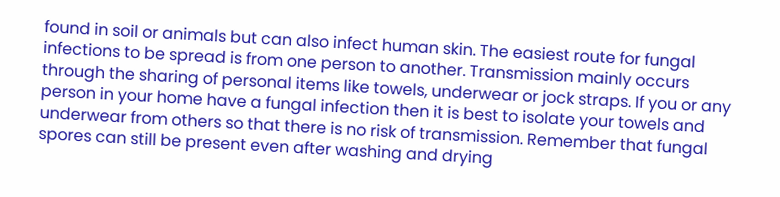found in soil or animals but can also infect human skin. The easiest route for fungal infections to be spread is from one person to another. Transmission mainly occurs through the sharing of personal items like towels, underwear or jock straps. If you or any person in your home have a fungal infection then it is best to isolate your towels and underwear from others so that there is no risk of transmission. Remember that fungal spores can still be present even after washing and drying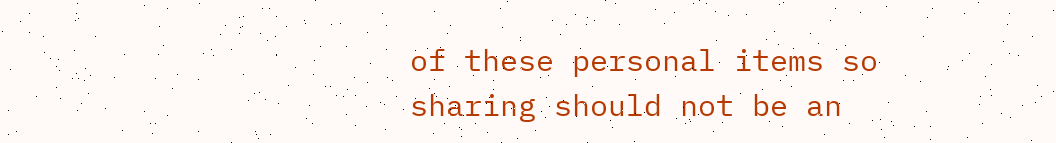of these personal items so sharing should not be an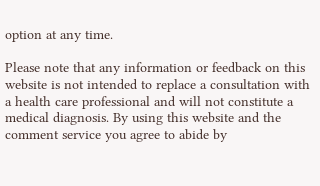option at any time.

Please note that any information or feedback on this website is not intended to replace a consultation with a health care professional and will not constitute a medical diagnosis. By using this website and the comment service you agree to abide by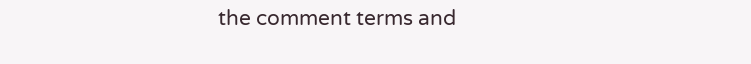the comment terms and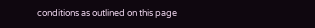conditions as outlined on this page